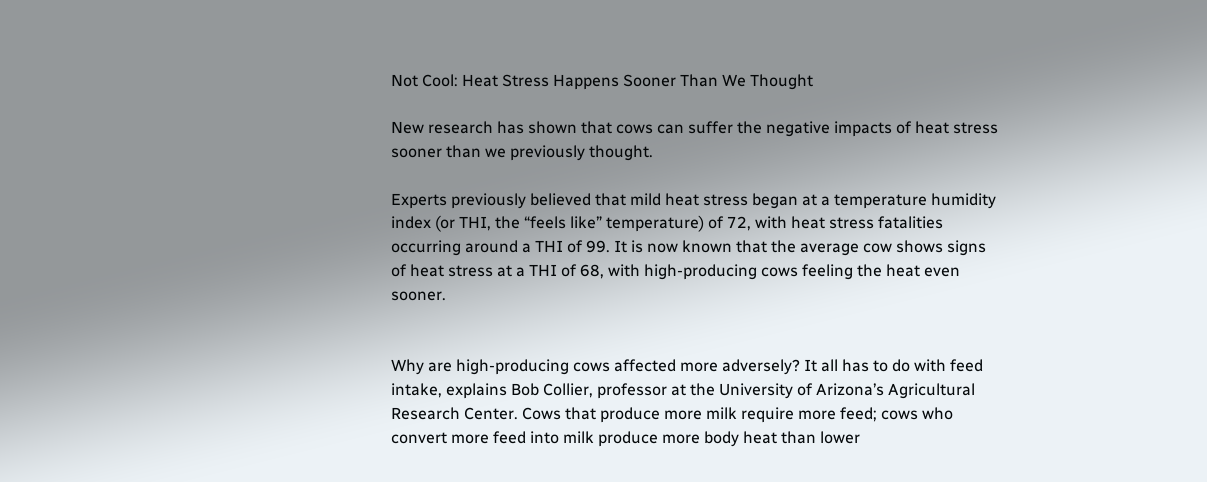Not Cool: Heat Stress Happens Sooner Than We Thought

New research has shown that cows can suffer the negative impacts of heat stress sooner than we previously thought.

Experts previously believed that mild heat stress began at a temperature humidity index (or THI, the “feels like” temperature) of 72, with heat stress fatalities occurring around a THI of 99. It is now known that the average cow shows signs of heat stress at a THI of 68, with high-producing cows feeling the heat even sooner.


Why are high-producing cows affected more adversely? It all has to do with feed intake, explains Bob Collier, professor at the University of Arizona’s Agricultural Research Center. Cows that produce more milk require more feed; cows who convert more feed into milk produce more body heat than lower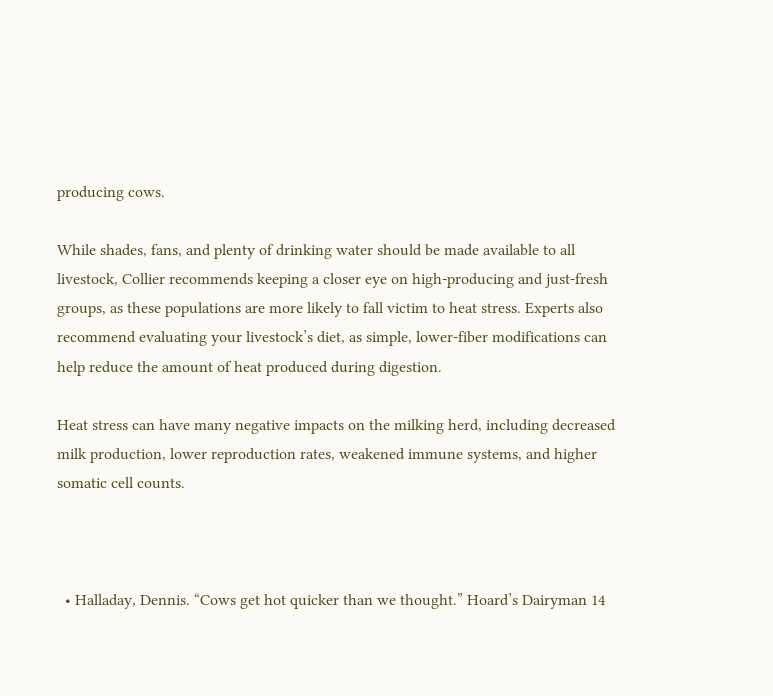producing cows.

While shades, fans, and plenty of drinking water should be made available to all livestock, Collier recommends keeping a closer eye on high-producing and just-fresh groups, as these populations are more likely to fall victim to heat stress. Experts also recommend evaluating your livestock’s diet, as simple, lower-fiber modifications can help reduce the amount of heat produced during digestion.

Heat stress can have many negative impacts on the milking herd, including decreased milk production, lower reproduction rates, weakened immune systems, and higher somatic cell counts.



  • Halladay, Dennis. “Cows get hot quicker than we thought.” Hoard’s Dairyman 14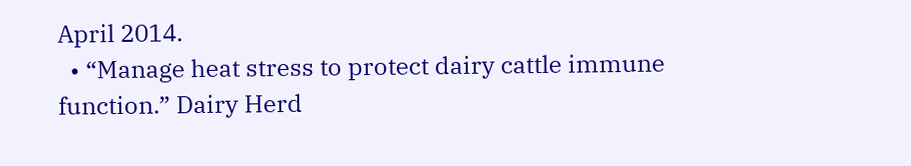April 2014.
  • “Manage heat stress to protect dairy cattle immune function.” Dairy Herd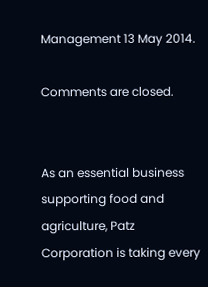Management 13 May 2014.

Comments are closed.


As an essential business supporting food and agriculture, Patz Corporation is taking every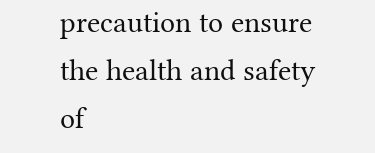precaution to ensure the health and safety of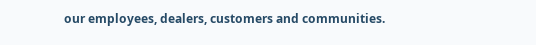our employees, dealers, customers and communities.